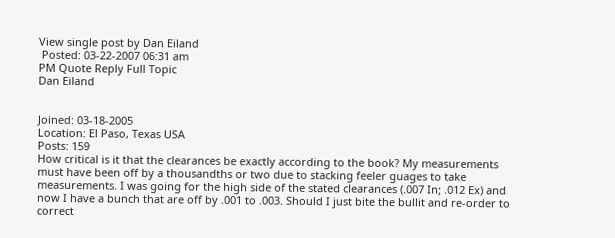View single post by Dan Eiland
 Posted: 03-22-2007 06:31 am
PM Quote Reply Full Topic
Dan Eiland


Joined: 03-18-2005
Location: El Paso, Texas USA
Posts: 159
How critical is it that the clearances be exactly according to the book? My measurements must have been off by a thousandths or two due to stacking feeler guages to take measurements. I was going for the high side of the stated clearances (.007 In; .012 Ex) and now I have a bunch that are off by .001 to .003. Should I just bite the bullit and re-order to correct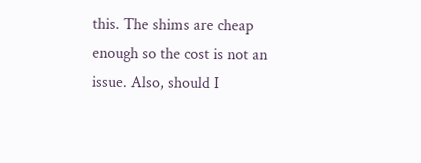this. The shims are cheap enough so the cost is not an issue. Also, should I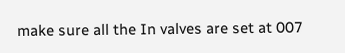make sure all the In valves are set at 007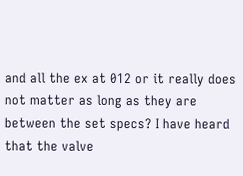and all the ex at 012 or it really does not matter as long as they are between the set specs? I have heard that the valve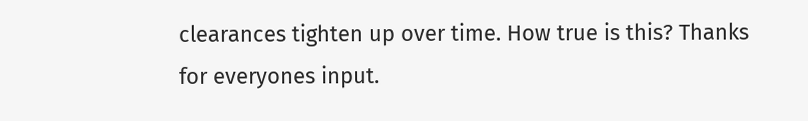clearances tighten up over time. How true is this? Thanks for everyones input.